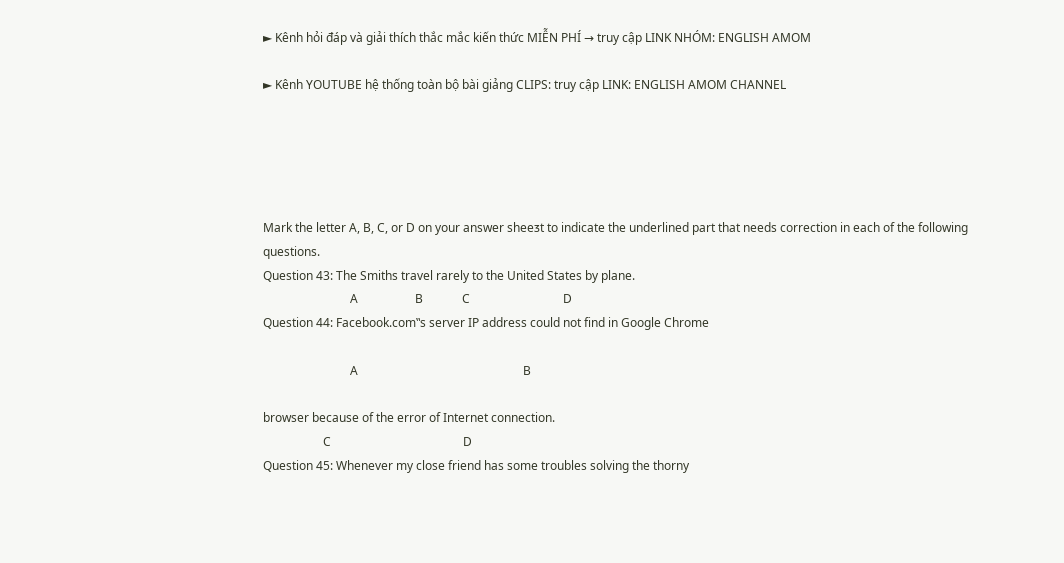► Kênh hỏi đáp và giải thích thắc mắc kiến thức MIỄN PHÍ → truy cập LINK NHÓM: ENGLISH AMOM

► Kênh YOUTUBE hệ thống toàn bộ bài giảng CLIPS: truy cập LINK: ENGLISH AMOM CHANNEL





Mark the letter A, B, C, or D on your answer sheeᴣt to indicate the underlined part that needs correction in each of the following questions.
Question 43: The Smiths travel rarely to the United States by plane.
                             A                   B             C                               D
Question 44: Facebook.com‟s server IP address could not find in Google Chrome

                             A                                                       B

browser because of the error of Internet connection.
                    C                                            D
Question 45: Whenever my close friend has some troubles solving the thorny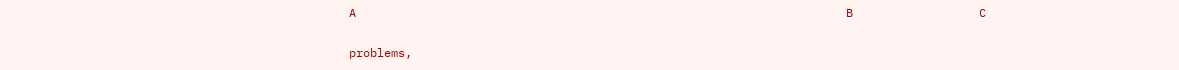A                                                                      B                  C

problems,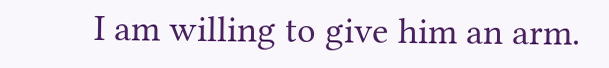I am willing to give him an arm.